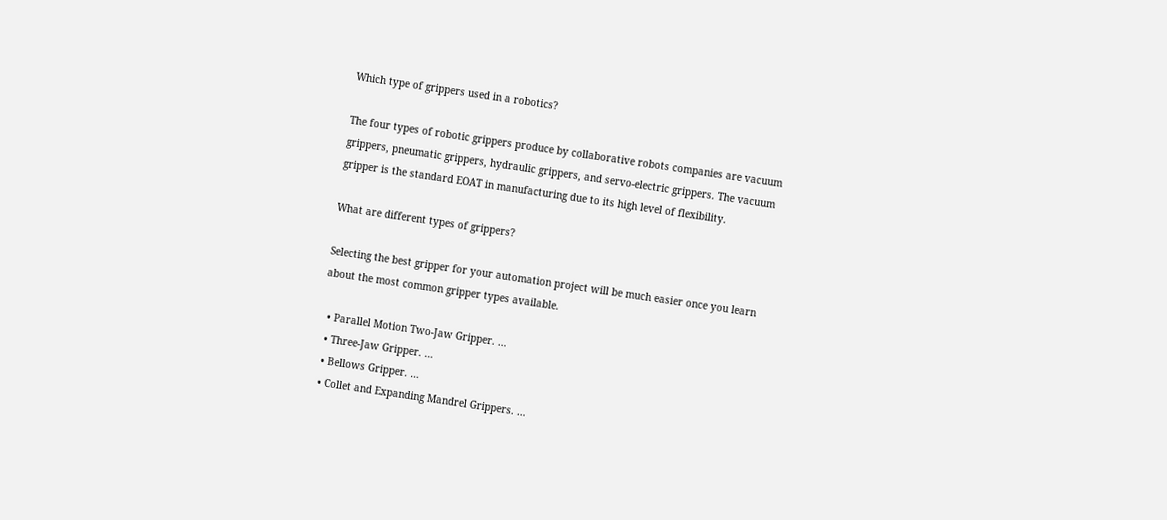Which type of grippers used in a robotics?

The four types of robotic grippers produce by collaborative robots companies are vacuum grippers, pneumatic grippers, hydraulic grippers, and servo-electric grippers. The vacuum gripper is the standard EOAT in manufacturing due to its high level of flexibility.

What are different types of grippers?

Selecting the best gripper for your automation project will be much easier once you learn about the most common gripper types available.

  • Parallel Motion Two-Jaw Gripper. …
  • Three-Jaw Gripper. …
  • Bellows Gripper. …
  • Collet and Expanding Mandrel Grippers. …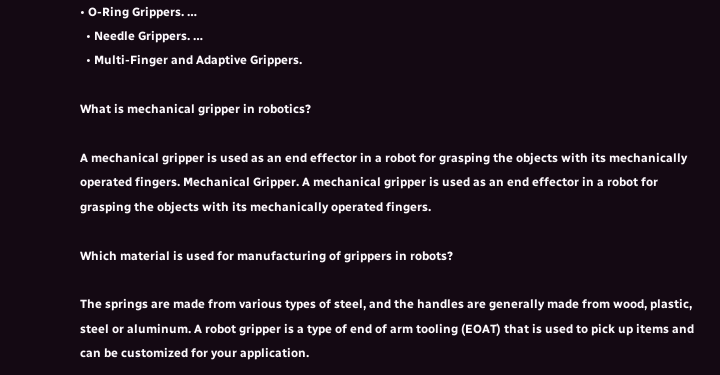• O-Ring Grippers. …
  • Needle Grippers. …
  • Multi-Finger and Adaptive Grippers.

What is mechanical gripper in robotics?

A mechanical gripper is used as an end effector in a robot for grasping the objects with its mechanically operated fingers. Mechanical Gripper. A mechanical gripper is used as an end effector in a robot for grasping the objects with its mechanically operated fingers.

Which material is used for manufacturing of grippers in robots?

The springs are made from various types of steel, and the handles are generally made from wood, plastic, steel or aluminum. A robot gripper is a type of end of arm tooling (EOAT) that is used to pick up items and can be customized for your application.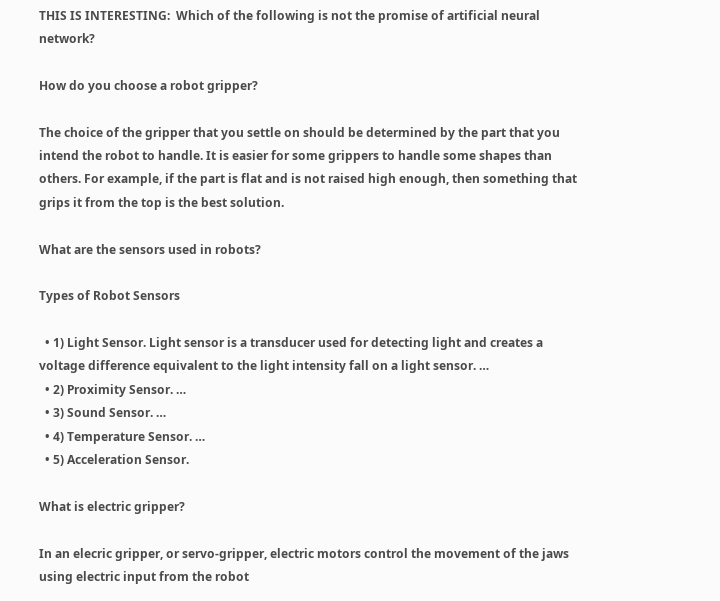THIS IS INTERESTING:  Which of the following is not the promise of artificial neural network?

How do you choose a robot gripper?

The choice of the gripper that you settle on should be determined by the part that you intend the robot to handle. It is easier for some grippers to handle some shapes than others. For example, if the part is flat and is not raised high enough, then something that grips it from the top is the best solution.

What are the sensors used in robots?

Types of Robot Sensors

  • 1) Light Sensor. Light sensor is a transducer used for detecting light and creates a voltage difference equivalent to the light intensity fall on a light sensor. …
  • 2) Proximity Sensor. …
  • 3) Sound Sensor. …
  • 4) Temperature Sensor. …
  • 5) Acceleration Sensor.

What is electric gripper?

In an elecric gripper, or servo-gripper, electric motors control the movement of the jaws using electric input from the robot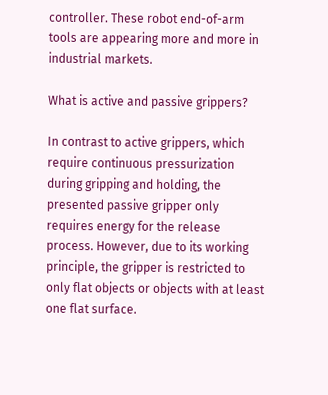controller. These robot end-of-arm tools are appearing more and more in industrial markets.

What is active and passive grippers?

In contrast to active grippers, which require continuous pressurization during gripping and holding, the presented passive gripper only requires energy for the release process. However, due to its working principle, the gripper is restricted to only flat objects or objects with at least one flat surface.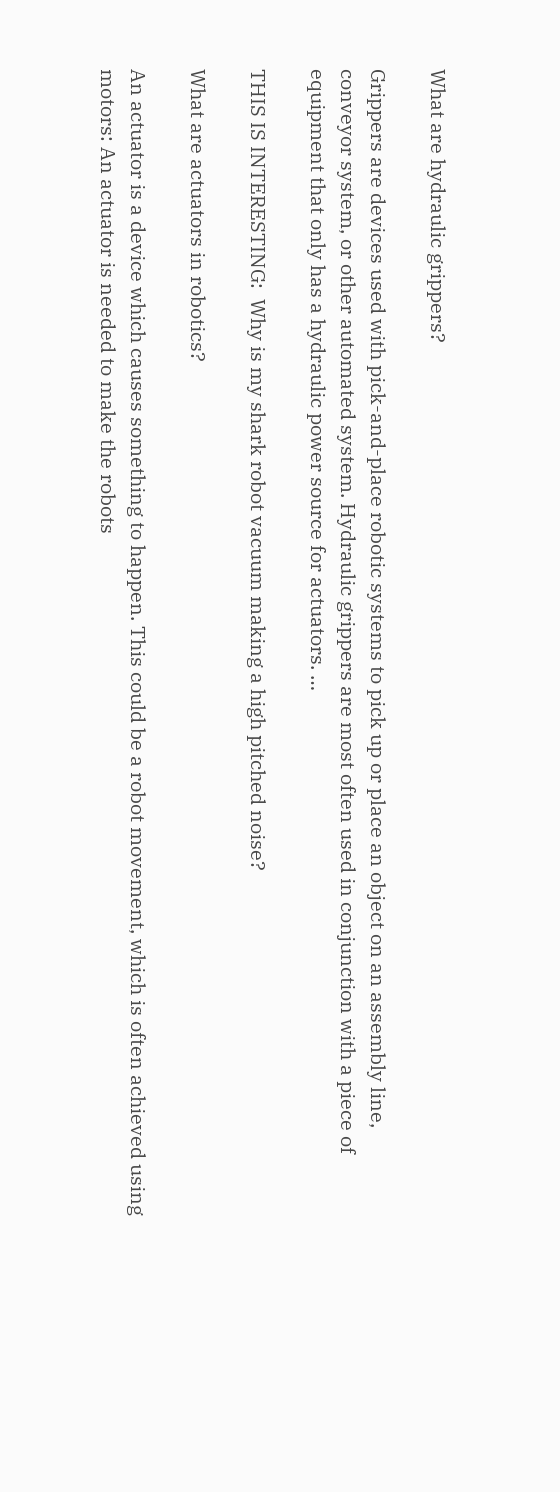What are hydraulic grippers?

Grippers are devices used with pick-and-place robotic systems to pick up or place an object on an assembly line, conveyor system, or other automated system. Hydraulic grippers are most often used in conjunction with a piece of equipment that only has a hydraulic power source for actuators. …

THIS IS INTERESTING:  Why is my shark robot vacuum making a high pitched noise?

What are actuators in robotics?

An actuator is a device which causes something to happen. This could be a robot movement, which is often achieved using motors: An actuator is needed to make the robots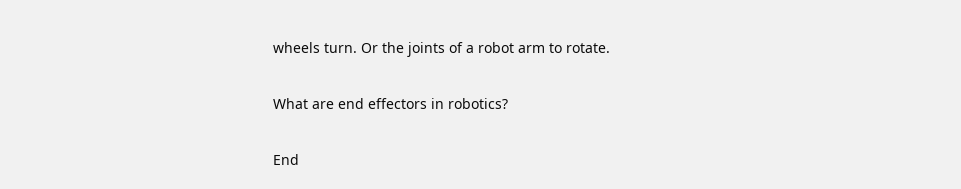wheels turn. Or the joints of a robot arm to rotate.

What are end effectors in robotics?

End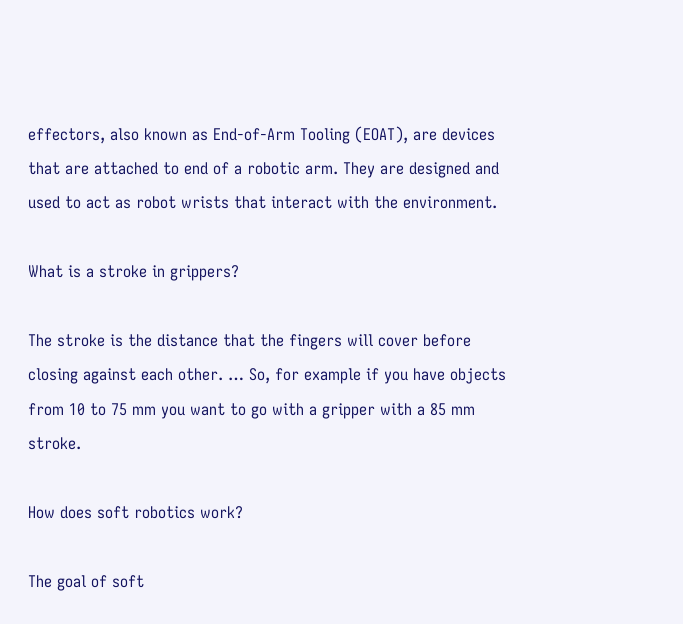effectors, also known as End-of-Arm Tooling (EOAT), are devices that are attached to end of a robotic arm. They are designed and used to act as robot wrists that interact with the environment.

What is a stroke in grippers?

The stroke is the distance that the fingers will cover before closing against each other. … So, for example if you have objects from 10 to 75 mm you want to go with a gripper with a 85 mm stroke.

How does soft robotics work?

The goal of soft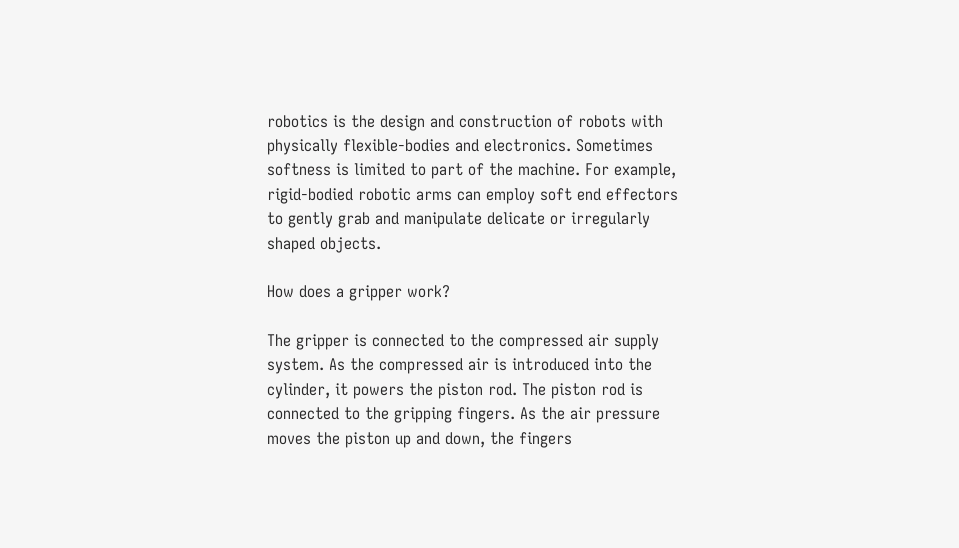robotics is the design and construction of robots with physically flexible-bodies and electronics. Sometimes softness is limited to part of the machine. For example, rigid-bodied robotic arms can employ soft end effectors to gently grab and manipulate delicate or irregularly shaped objects.

How does a gripper work?

The gripper is connected to the compressed air supply system. As the compressed air is introduced into the cylinder, it powers the piston rod. The piston rod is connected to the gripping fingers. As the air pressure moves the piston up and down, the fingers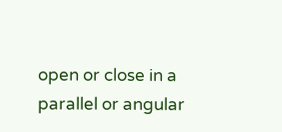open or close in a parallel or angular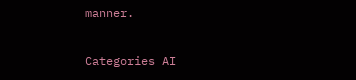manner.

Categories AI